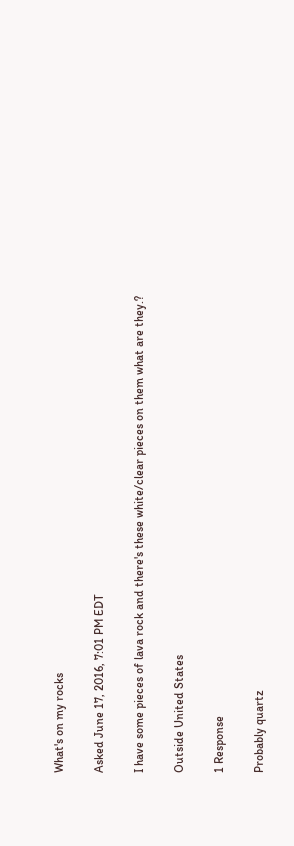What's on my rocks

Asked June 17, 2016, 7:01 PM EDT

I have some pieces of lava rock and there's these white/clear pieces on them what are they.?

Outside United States

1 Response

Probably quartz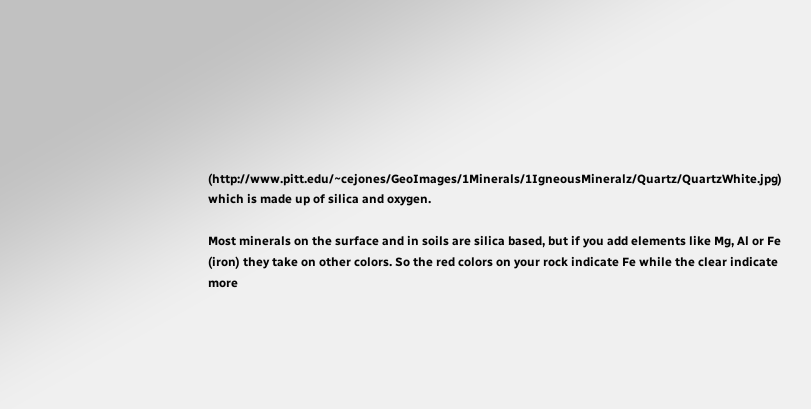(http://www.pitt.edu/~cejones/GeoImages/1Minerals/1IgneousMineralz/Quartz/QuartzWhite.jpg) which is made up of silica and oxygen.

Most minerals on the surface and in soils are silica based, but if you add elements like Mg, Al or Fe (iron) they take on other colors. So the red colors on your rock indicate Fe while the clear indicate more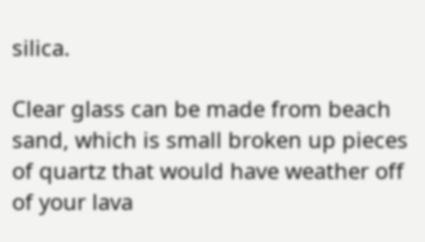silica.

Clear glass can be made from beach sand, which is small broken up pieces of quartz that would have weather off of your lava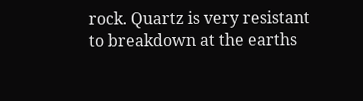rock. Quartz is very resistant to breakdown at the earths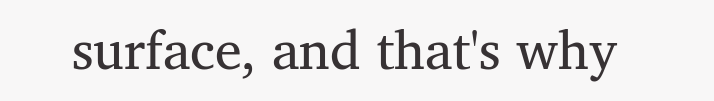surface, and that's why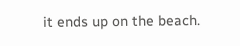it ends up on the beach.